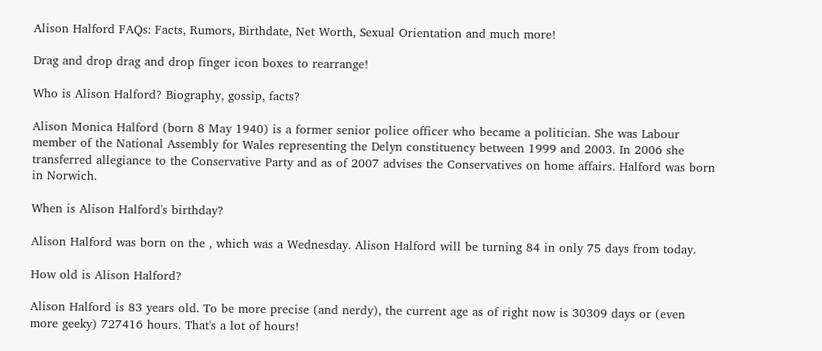Alison Halford FAQs: Facts, Rumors, Birthdate, Net Worth, Sexual Orientation and much more!

Drag and drop drag and drop finger icon boxes to rearrange!

Who is Alison Halford? Biography, gossip, facts?

Alison Monica Halford (born 8 May 1940) is a former senior police officer who became a politician. She was Labour member of the National Assembly for Wales representing the Delyn constituency between 1999 and 2003. In 2006 she transferred allegiance to the Conservative Party and as of 2007 advises the Conservatives on home affairs. Halford was born in Norwich.

When is Alison Halford's birthday?

Alison Halford was born on the , which was a Wednesday. Alison Halford will be turning 84 in only 75 days from today.

How old is Alison Halford?

Alison Halford is 83 years old. To be more precise (and nerdy), the current age as of right now is 30309 days or (even more geeky) 727416 hours. That's a lot of hours!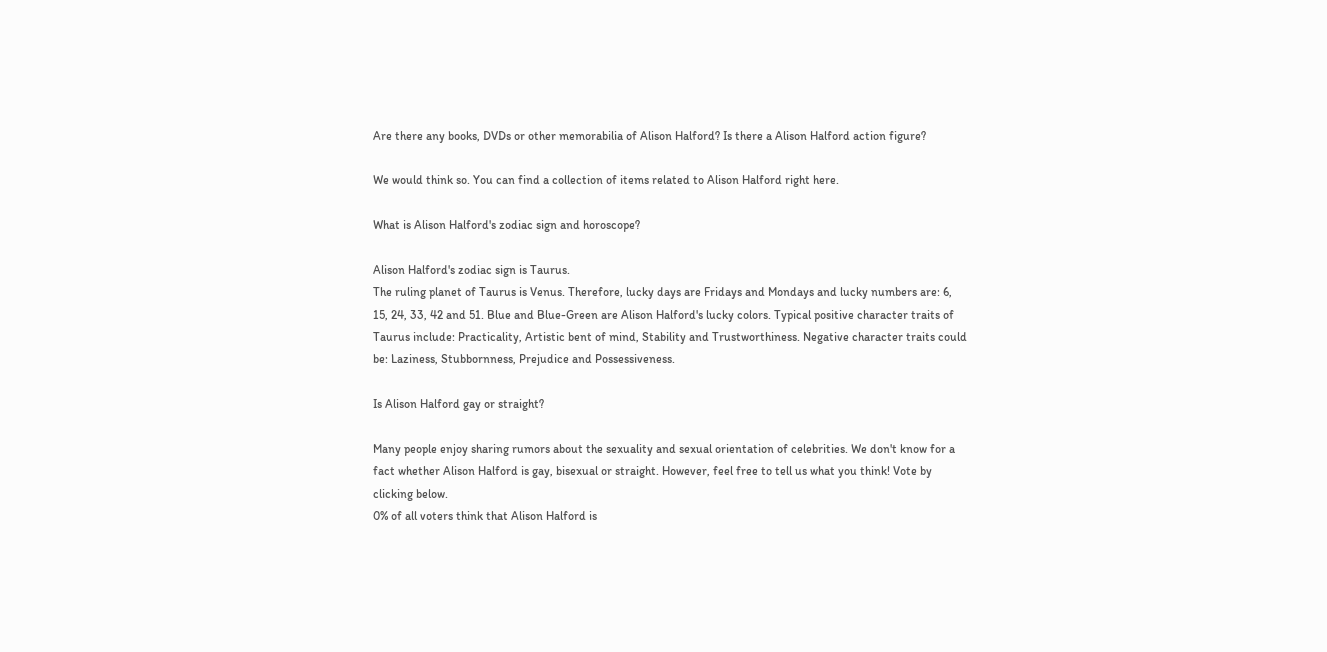Are there any books, DVDs or other memorabilia of Alison Halford? Is there a Alison Halford action figure?

We would think so. You can find a collection of items related to Alison Halford right here.

What is Alison Halford's zodiac sign and horoscope?

Alison Halford's zodiac sign is Taurus.
The ruling planet of Taurus is Venus. Therefore, lucky days are Fridays and Mondays and lucky numbers are: 6, 15, 24, 33, 42 and 51. Blue and Blue-Green are Alison Halford's lucky colors. Typical positive character traits of Taurus include: Practicality, Artistic bent of mind, Stability and Trustworthiness. Negative character traits could be: Laziness, Stubbornness, Prejudice and Possessiveness.

Is Alison Halford gay or straight?

Many people enjoy sharing rumors about the sexuality and sexual orientation of celebrities. We don't know for a fact whether Alison Halford is gay, bisexual or straight. However, feel free to tell us what you think! Vote by clicking below.
0% of all voters think that Alison Halford is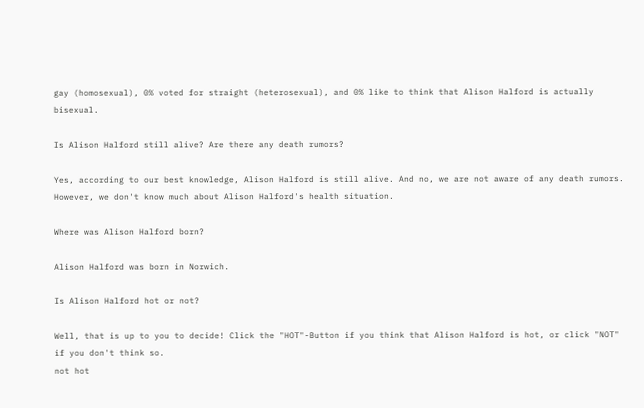gay (homosexual), 0% voted for straight (heterosexual), and 0% like to think that Alison Halford is actually bisexual.

Is Alison Halford still alive? Are there any death rumors?

Yes, according to our best knowledge, Alison Halford is still alive. And no, we are not aware of any death rumors. However, we don't know much about Alison Halford's health situation.

Where was Alison Halford born?

Alison Halford was born in Norwich.

Is Alison Halford hot or not?

Well, that is up to you to decide! Click the "HOT"-Button if you think that Alison Halford is hot, or click "NOT" if you don't think so.
not hot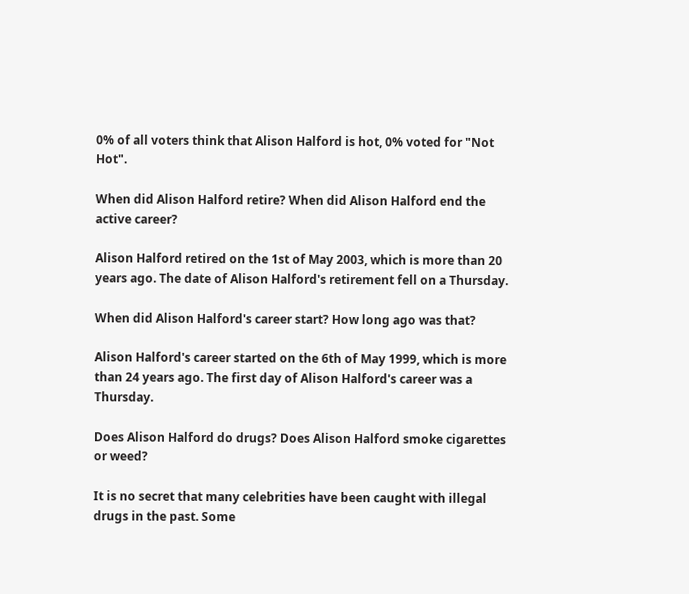0% of all voters think that Alison Halford is hot, 0% voted for "Not Hot".

When did Alison Halford retire? When did Alison Halford end the active career?

Alison Halford retired on the 1st of May 2003, which is more than 20 years ago. The date of Alison Halford's retirement fell on a Thursday.

When did Alison Halford's career start? How long ago was that?

Alison Halford's career started on the 6th of May 1999, which is more than 24 years ago. The first day of Alison Halford's career was a Thursday.

Does Alison Halford do drugs? Does Alison Halford smoke cigarettes or weed?

It is no secret that many celebrities have been caught with illegal drugs in the past. Some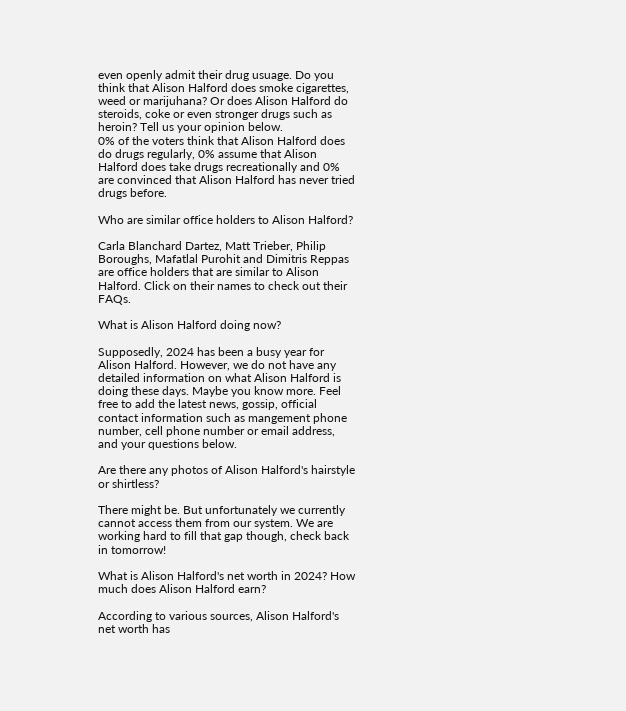even openly admit their drug usuage. Do you think that Alison Halford does smoke cigarettes, weed or marijuhana? Or does Alison Halford do steroids, coke or even stronger drugs such as heroin? Tell us your opinion below.
0% of the voters think that Alison Halford does do drugs regularly, 0% assume that Alison Halford does take drugs recreationally and 0% are convinced that Alison Halford has never tried drugs before.

Who are similar office holders to Alison Halford?

Carla Blanchard Dartez, Matt Trieber, Philip Boroughs, Mafatlal Purohit and Dimitris Reppas are office holders that are similar to Alison Halford. Click on their names to check out their FAQs.

What is Alison Halford doing now?

Supposedly, 2024 has been a busy year for Alison Halford. However, we do not have any detailed information on what Alison Halford is doing these days. Maybe you know more. Feel free to add the latest news, gossip, official contact information such as mangement phone number, cell phone number or email address, and your questions below.

Are there any photos of Alison Halford's hairstyle or shirtless?

There might be. But unfortunately we currently cannot access them from our system. We are working hard to fill that gap though, check back in tomorrow!

What is Alison Halford's net worth in 2024? How much does Alison Halford earn?

According to various sources, Alison Halford's net worth has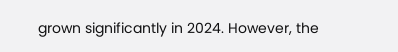grown significantly in 2024. However, the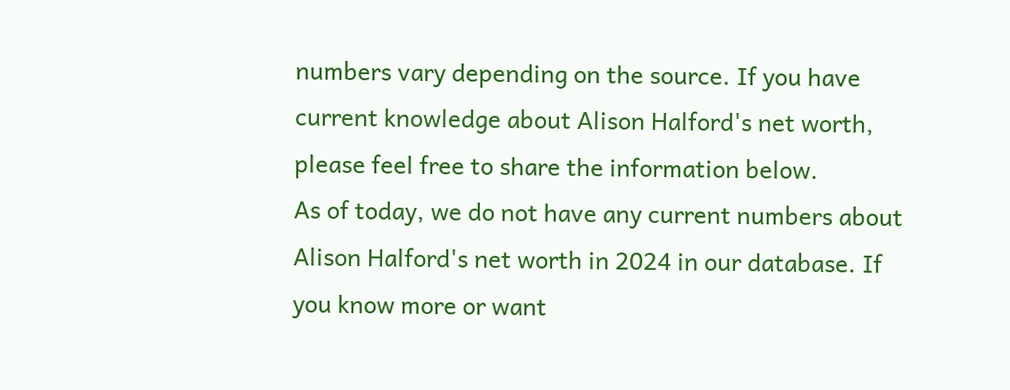numbers vary depending on the source. If you have current knowledge about Alison Halford's net worth, please feel free to share the information below.
As of today, we do not have any current numbers about Alison Halford's net worth in 2024 in our database. If you know more or want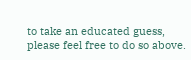to take an educated guess, please feel free to do so above.